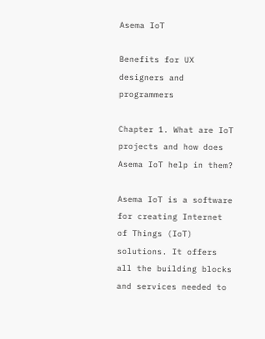Asema IoT

Benefits for UX designers and programmers

Chapter 1. What are IoT projects and how does Asema IoT help in them?

Asema IoT is a software for creating Internet of Things (IoT) solutions. It offers all the building blocks and services needed to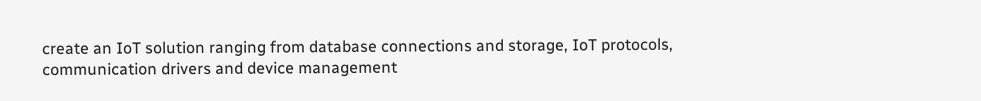create an IoT solution ranging from database connections and storage, IoT protocols, communication drivers and device management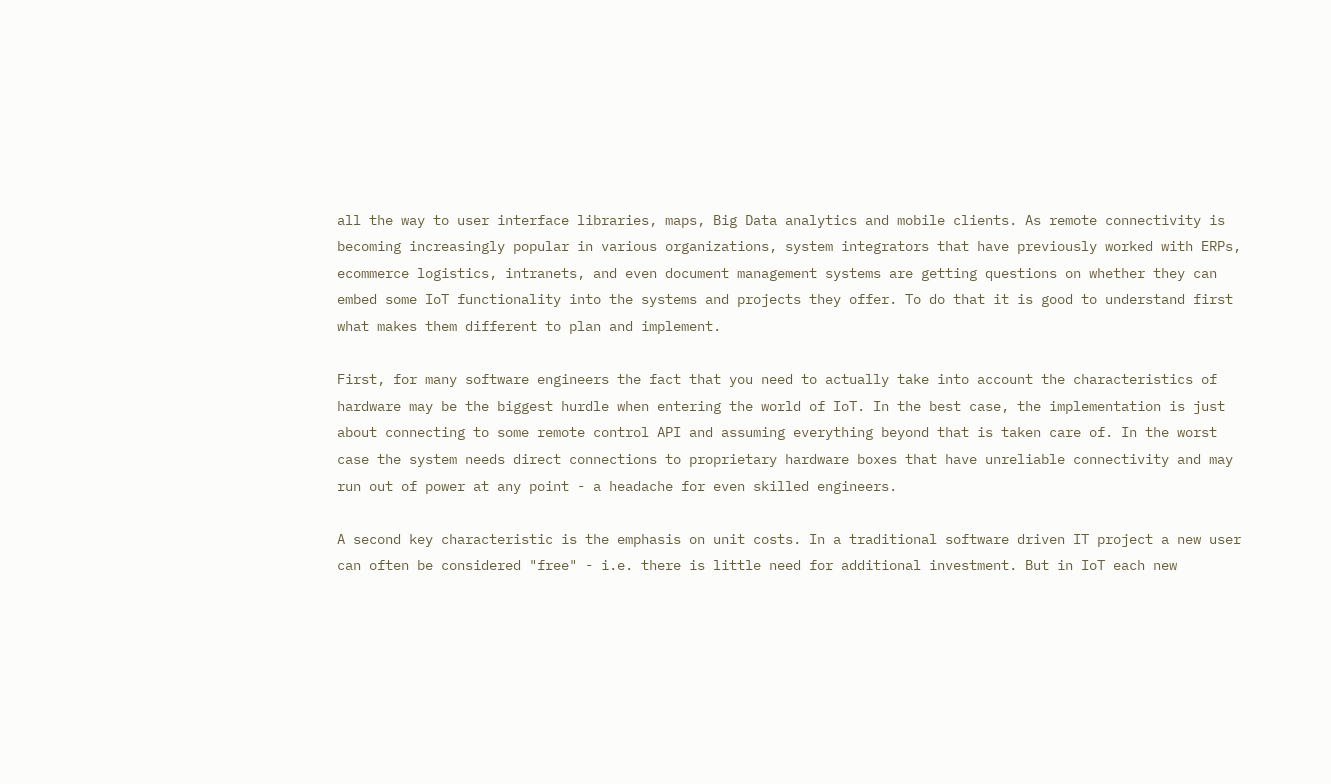all the way to user interface libraries, maps, Big Data analytics and mobile clients. As remote connectivity is becoming increasingly popular in various organizations, system integrators that have previously worked with ERPs, ecommerce logistics, intranets, and even document management systems are getting questions on whether they can embed some IoT functionality into the systems and projects they offer. To do that it is good to understand first what makes them different to plan and implement.

First, for many software engineers the fact that you need to actually take into account the characteristics of hardware may be the biggest hurdle when entering the world of IoT. In the best case, the implementation is just about connecting to some remote control API and assuming everything beyond that is taken care of. In the worst case the system needs direct connections to proprietary hardware boxes that have unreliable connectivity and may run out of power at any point - a headache for even skilled engineers.

A second key characteristic is the emphasis on unit costs. In a traditional software driven IT project a new user can often be considered "free" - i.e. there is little need for additional investment. But in IoT each new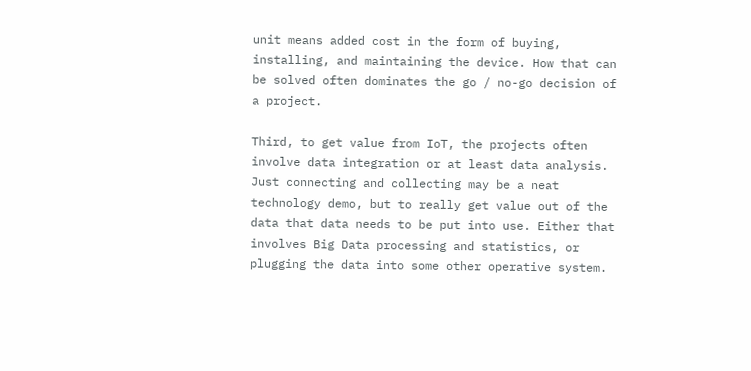unit means added cost in the form of buying, installing, and maintaining the device. How that can be solved often dominates the go / no-go decision of a project.

Third, to get value from IoT, the projects often involve data integration or at least data analysis. Just connecting and collecting may be a neat technology demo, but to really get value out of the data that data needs to be put into use. Either that involves Big Data processing and statistics, or plugging the data into some other operative system.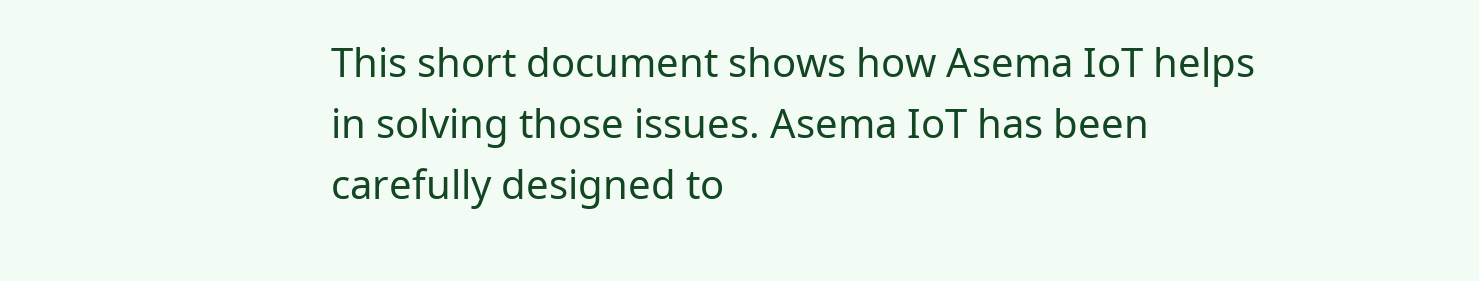This short document shows how Asema IoT helps in solving those issues. Asema IoT has been carefully designed to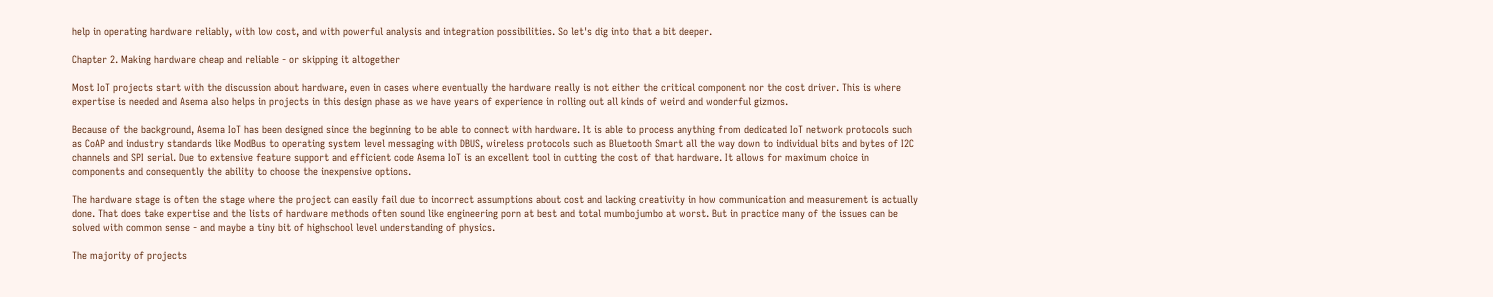help in operating hardware reliably, with low cost, and with powerful analysis and integration possibilities. So let's dig into that a bit deeper.

Chapter 2. Making hardware cheap and reliable - or skipping it altogether

Most IoT projects start with the discussion about hardware, even in cases where eventually the hardware really is not either the critical component nor the cost driver. This is where expertise is needed and Asema also helps in projects in this design phase as we have years of experience in rolling out all kinds of weird and wonderful gizmos.

Because of the background, Asema IoT has been designed since the beginning to be able to connect with hardware. It is able to process anything from dedicated IoT network protocols such as CoAP and industry standards like ModBus to operating system level messaging with DBUS, wireless protocols such as Bluetooth Smart all the way down to individual bits and bytes of I2C channels and SPI serial. Due to extensive feature support and efficient code Asema IoT is an excellent tool in cutting the cost of that hardware. It allows for maximum choice in components and consequently the ability to choose the inexpensive options.

The hardware stage is often the stage where the project can easily fail due to incorrect assumptions about cost and lacking creativity in how communication and measurement is actually done. That does take expertise and the lists of hardware methods often sound like engineering porn at best and total mumbojumbo at worst. But in practice many of the issues can be solved with common sense - and maybe a tiny bit of highschool level understanding of physics.

The majority of projects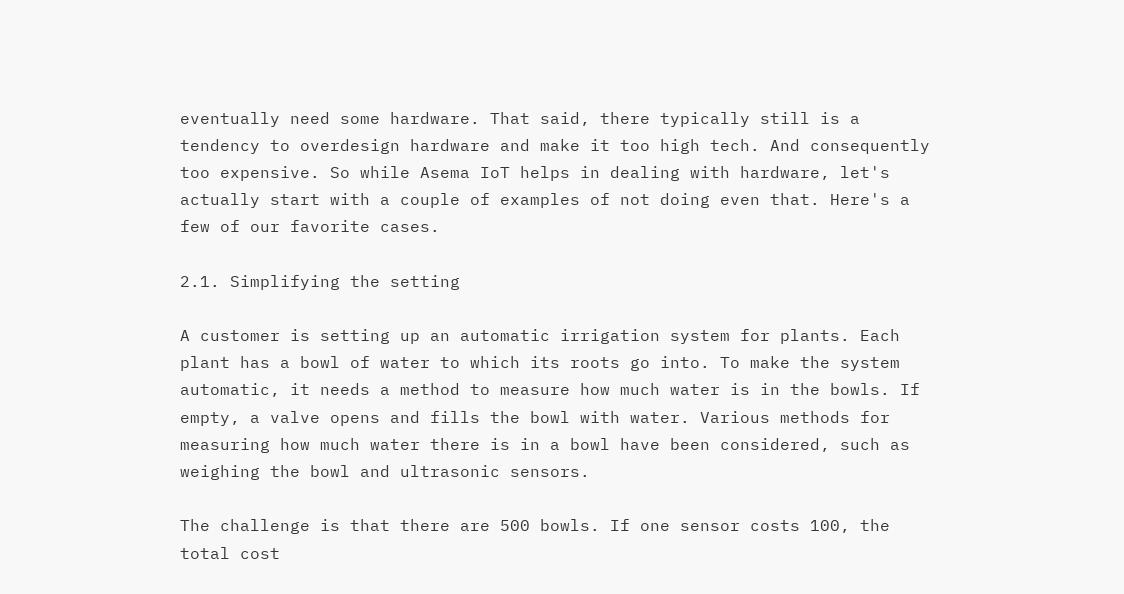eventually need some hardware. That said, there typically still is a tendency to overdesign hardware and make it too high tech. And consequently too expensive. So while Asema IoT helps in dealing with hardware, let's actually start with a couple of examples of not doing even that. Here's a few of our favorite cases.

2.1. Simplifying the setting

A customer is setting up an automatic irrigation system for plants. Each plant has a bowl of water to which its roots go into. To make the system automatic, it needs a method to measure how much water is in the bowls. If empty, a valve opens and fills the bowl with water. Various methods for measuring how much water there is in a bowl have been considered, such as weighing the bowl and ultrasonic sensors.

The challenge is that there are 500 bowls. If one sensor costs 100, the total cost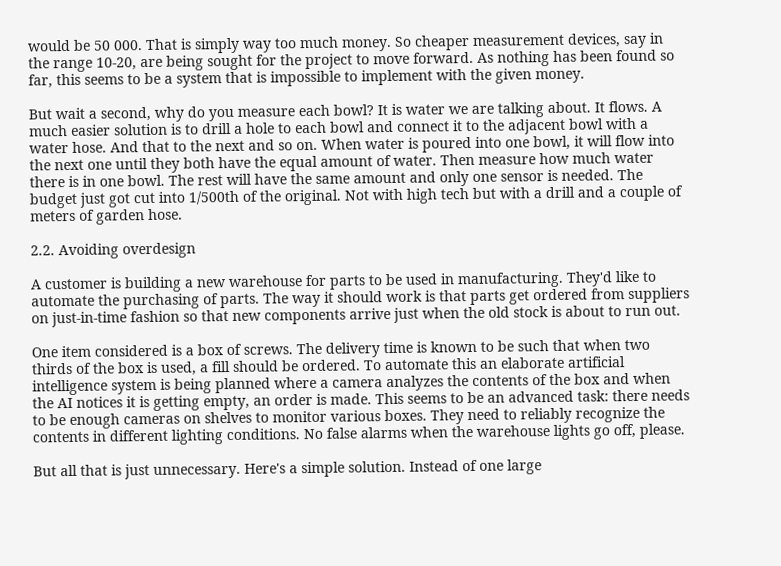would be 50 000. That is simply way too much money. So cheaper measurement devices, say in the range 10-20, are being sought for the project to move forward. As nothing has been found so far, this seems to be a system that is impossible to implement with the given money.

But wait a second, why do you measure each bowl? It is water we are talking about. It flows. A much easier solution is to drill a hole to each bowl and connect it to the adjacent bowl with a water hose. And that to the next and so on. When water is poured into one bowl, it will flow into the next one until they both have the equal amount of water. Then measure how much water there is in one bowl. The rest will have the same amount and only one sensor is needed. The budget just got cut into 1/500th of the original. Not with high tech but with a drill and a couple of meters of garden hose.

2.2. Avoiding overdesign

A customer is building a new warehouse for parts to be used in manufacturing. They'd like to automate the purchasing of parts. The way it should work is that parts get ordered from suppliers on just-in-time fashion so that new components arrive just when the old stock is about to run out.

One item considered is a box of screws. The delivery time is known to be such that when two thirds of the box is used, a fill should be ordered. To automate this an elaborate artificial intelligence system is being planned where a camera analyzes the contents of the box and when the AI notices it is getting empty, an order is made. This seems to be an advanced task: there needs to be enough cameras on shelves to monitor various boxes. They need to reliably recognize the contents in different lighting conditions. No false alarms when the warehouse lights go off, please.

But all that is just unnecessary. Here's a simple solution. Instead of one large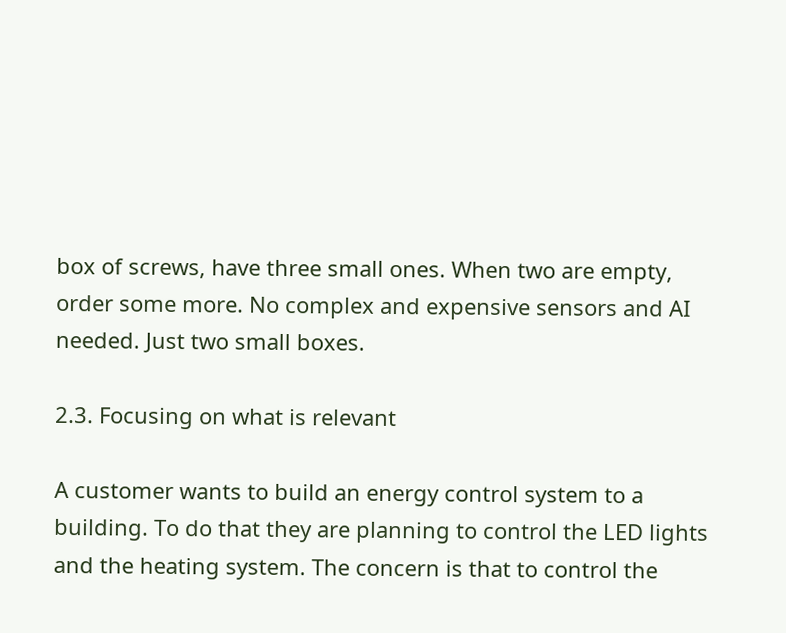box of screws, have three small ones. When two are empty, order some more. No complex and expensive sensors and AI needed. Just two small boxes.

2.3. Focusing on what is relevant

A customer wants to build an energy control system to a building. To do that they are planning to control the LED lights and the heating system. The concern is that to control the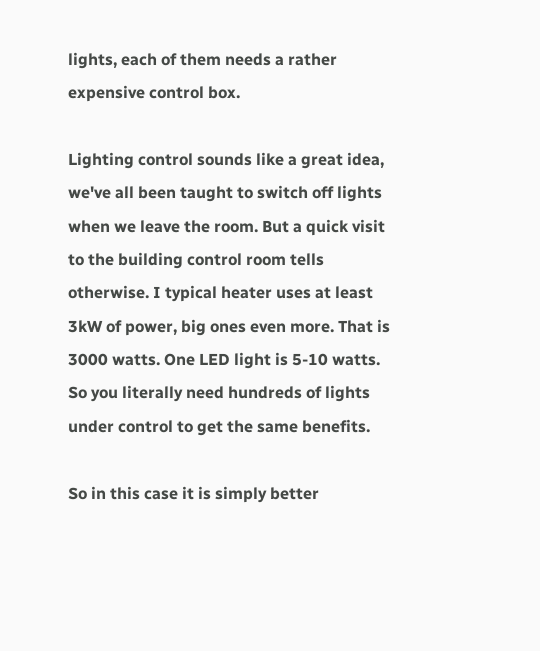lights, each of them needs a rather expensive control box.

Lighting control sounds like a great idea, we've all been taught to switch off lights when we leave the room. But a quick visit to the building control room tells otherwise. I typical heater uses at least 3kW of power, big ones even more. That is 3000 watts. One LED light is 5-10 watts. So you literally need hundreds of lights under control to get the same benefits.

So in this case it is simply better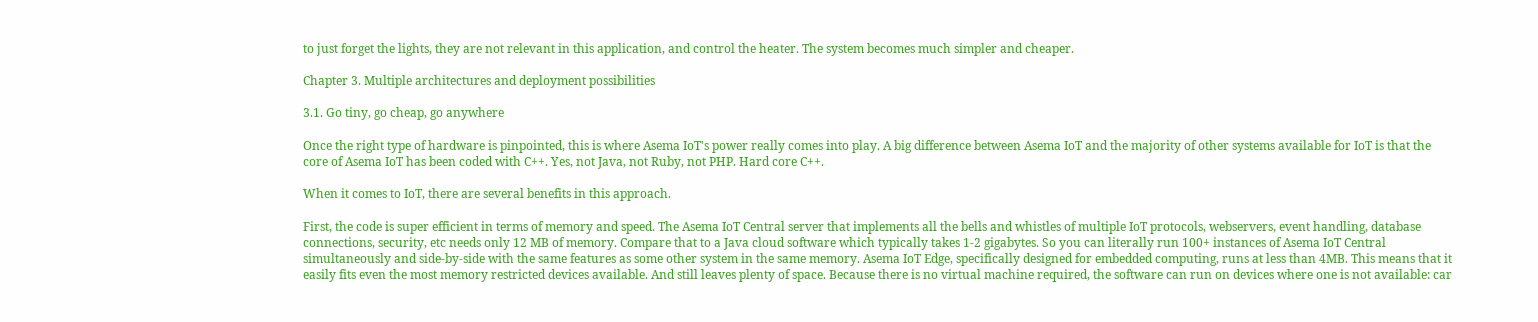to just forget the lights, they are not relevant in this application, and control the heater. The system becomes much simpler and cheaper.

Chapter 3. Multiple architectures and deployment possibilities

3.1. Go tiny, go cheap, go anywhere

Once the right type of hardware is pinpointed, this is where Asema IoT's power really comes into play. A big difference between Asema IoT and the majority of other systems available for IoT is that the core of Asema IoT has been coded with C++. Yes, not Java, not Ruby, not PHP. Hard core C++.

When it comes to IoT, there are several benefits in this approach.

First, the code is super efficient in terms of memory and speed. The Asema IoT Central server that implements all the bells and whistles of multiple IoT protocols, webservers, event handling, database connections, security, etc needs only 12 MB of memory. Compare that to a Java cloud software which typically takes 1-2 gigabytes. So you can literally run 100+ instances of Asema IoT Central simultaneously and side-by-side with the same features as some other system in the same memory. Asema IoT Edge, specifically designed for embedded computing, runs at less than 4MB. This means that it easily fits even the most memory restricted devices available. And still leaves plenty of space. Because there is no virtual machine required, the software can run on devices where one is not available: car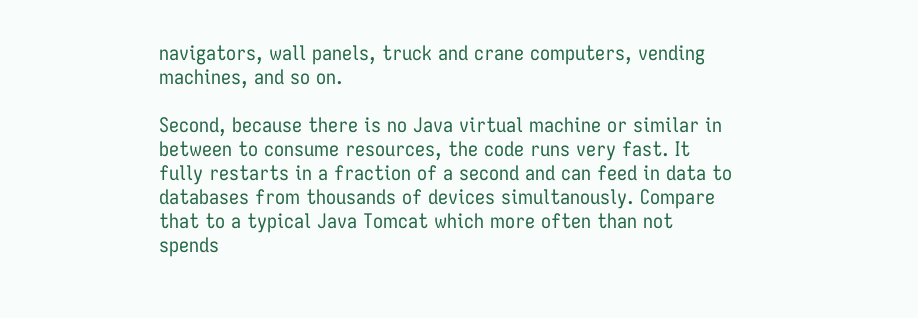navigators, wall panels, truck and crane computers, vending machines, and so on.

Second, because there is no Java virtual machine or similar in between to consume resources, the code runs very fast. It fully restarts in a fraction of a second and can feed in data to databases from thousands of devices simultanously. Compare that to a typical Java Tomcat which more often than not spends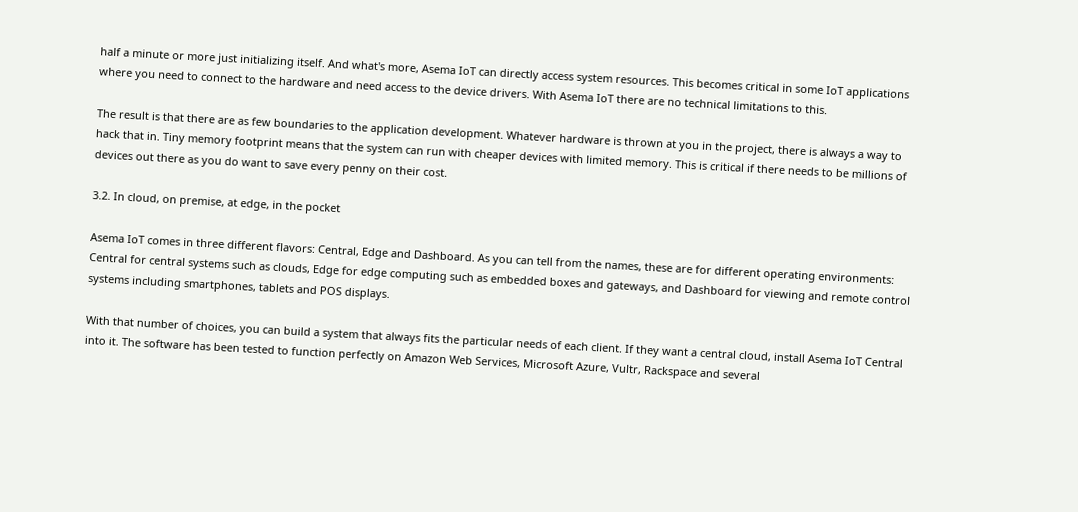half a minute or more just initializing itself. And what's more, Asema IoT can directly access system resources. This becomes critical in some IoT applications where you need to connect to the hardware and need access to the device drivers. With Asema IoT there are no technical limitations to this.

The result is that there are as few boundaries to the application development. Whatever hardware is thrown at you in the project, there is always a way to hack that in. Tiny memory footprint means that the system can run with cheaper devices with limited memory. This is critical if there needs to be millions of devices out there as you do want to save every penny on their cost.

3.2. In cloud, on premise, at edge, in the pocket

Asema IoT comes in three different flavors: Central, Edge and Dashboard. As you can tell from the names, these are for different operating environments: Central for central systems such as clouds, Edge for edge computing such as embedded boxes and gateways, and Dashboard for viewing and remote control systems including smartphones, tablets and POS displays.

With that number of choices, you can build a system that always fits the particular needs of each client. If they want a central cloud, install Asema IoT Central into it. The software has been tested to function perfectly on Amazon Web Services, Microsoft Azure, Vultr, Rackspace and several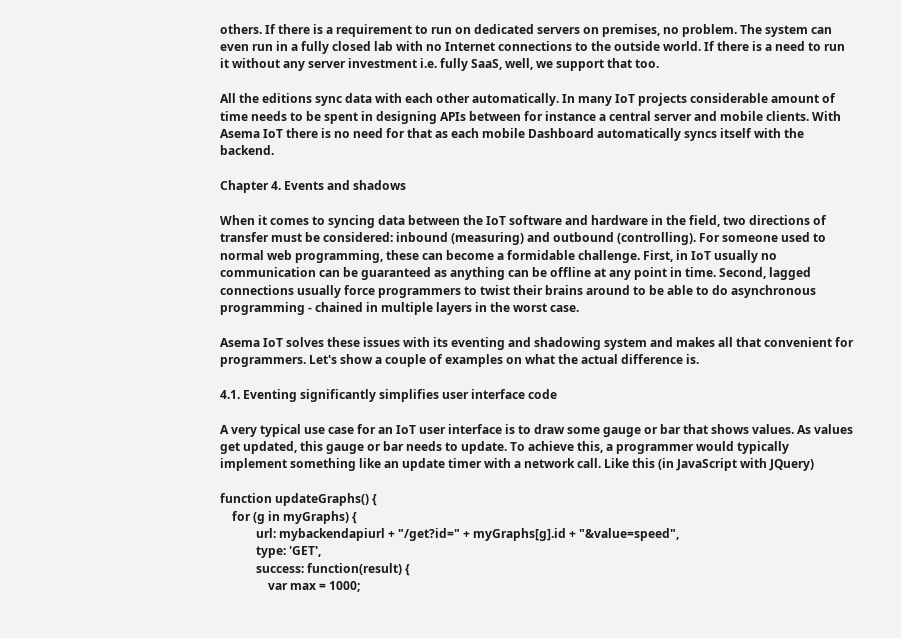others. If there is a requirement to run on dedicated servers on premises, no problem. The system can even run in a fully closed lab with no Internet connections to the outside world. If there is a need to run it without any server investment i.e. fully SaaS, well, we support that too.

All the editions sync data with each other automatically. In many IoT projects considerable amount of time needs to be spent in designing APIs between for instance a central server and mobile clients. With Asema IoT there is no need for that as each mobile Dashboard automatically syncs itself with the backend.

Chapter 4. Events and shadows

When it comes to syncing data between the IoT software and hardware in the field, two directions of transfer must be considered: inbound (measuring) and outbound (controlling). For someone used to normal web programming, these can become a formidable challenge. First, in IoT usually no communication can be guaranteed as anything can be offline at any point in time. Second, lagged connections usually force programmers to twist their brains around to be able to do asynchronous programming - chained in multiple layers in the worst case.

Asema IoT solves these issues with its eventing and shadowing system and makes all that convenient for programmers. Let's show a couple of examples on what the actual difference is.

4.1. Eventing significantly simplifies user interface code

A very typical use case for an IoT user interface is to draw some gauge or bar that shows values. As values get updated, this gauge or bar needs to update. To achieve this, a programmer would typically implement something like an update timer with a network call. Like this (in JavaScript with JQuery)

function updateGraphs() {
    for (g in myGraphs) {
            url: mybackendapiurl + "/get?id=" + myGraphs[g].id + "&value=speed",
            type: 'GET',
            success: function(result) {
                var max = 1000;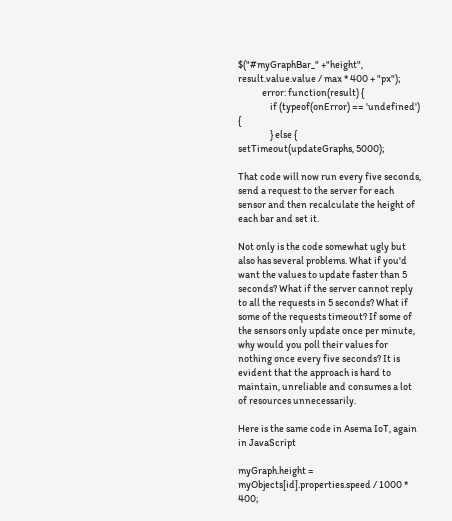$("#myGraphBar_" +"height", result.value.value / max * 400 + "px");
            error: function(result) {
                if (typeof(onError) == 'undefined') {
                } else {
setTimeout(updateGraphs, 5000);

That code will now run every five seconds, send a request to the server for each sensor and then recalculate the height of each bar and set it.

Not only is the code somewhat ugly but also has several problems. What if you'd want the values to update faster than 5 seconds? What if the server cannot reply to all the requests in 5 seconds? What if some of the requests timeout? If some of the sensors only update once per minute, why would you poll their values for nothing once every five seconds? It is evident that the approach is hard to maintain, unreliable and consumes a lot of resources unnecessarily.

Here is the same code in Asema IoT, again in JavaScript

myGraph.height = myObjects[id].properties.speed / 1000 * 400;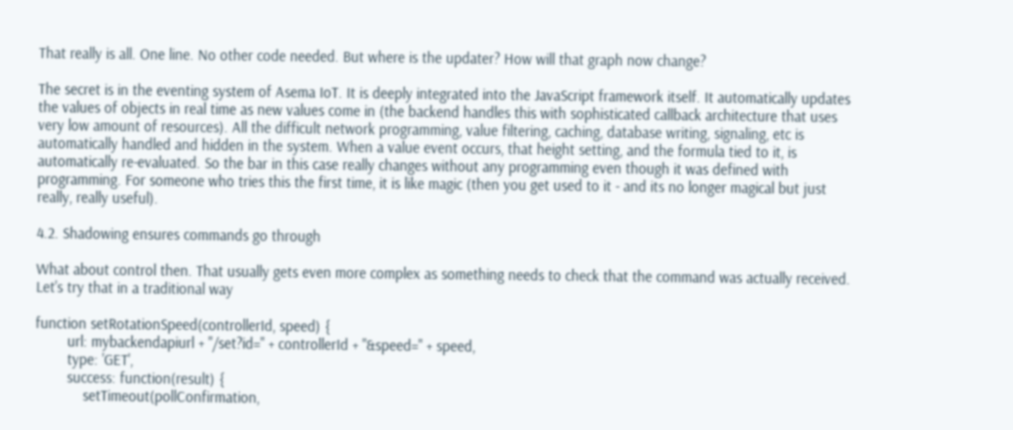That really is all. One line. No other code needed. But where is the updater? How will that graph now change?

The secret is in the eventing system of Asema IoT. It is deeply integrated into the JavaScript framework itself. It automatically updates the values of objects in real time as new values come in (the backend handles this with sophisticated callback architecture that uses very low amount of resources). All the difficult network programming, value filtering, caching, database writing, signaling, etc is automatically handled and hidden in the system. When a value event occurs, that height setting, and the formula tied to it, is automatically re-evaluated. So the bar in this case really changes without any programming even though it was defined with programming. For someone who tries this the first time, it is like magic (then you get used to it - and its no longer magical but just really, really useful).

4.2. Shadowing ensures commands go through

What about control then. That usually gets even more complex as something needs to check that the command was actually received. Let's try that in a traditional way

function setRotationSpeed(controllerId, speed) {
        url: mybackendapiurl + "/set?id=" + controllerId + "&speed=" + speed,
        type: 'GET',
        success: function(result) {
            setTimeout(pollConfirmation,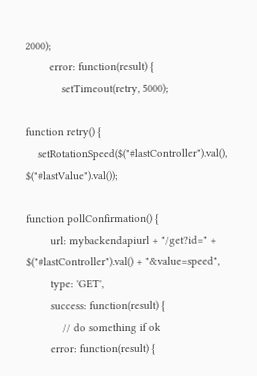2000);
        error: function(result) {
            setTimeout(retry, 5000);

function retry() {
    setRotationSpeed($("#lastController").val(), $("#lastValue").val());

function pollConfirmation() {
        url: mybackendapiurl + "/get?id=" + $("#lastController").val() + "&value=speed",
        type: 'GET',
        success: function(result) {
            // do something if ok
        error: function(result) {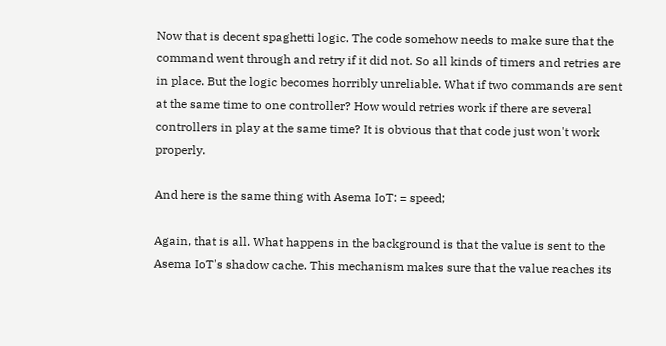Now that is decent spaghetti logic. The code somehow needs to make sure that the command went through and retry if it did not. So all kinds of timers and retries are in place. But the logic becomes horribly unreliable. What if two commands are sent at the same time to one controller? How would retries work if there are several controllers in play at the same time? It is obvious that that code just won't work properly.

And here is the same thing with Asema IoT: = speed;

Again, that is all. What happens in the background is that the value is sent to the Asema IoT's shadow cache. This mechanism makes sure that the value reaches its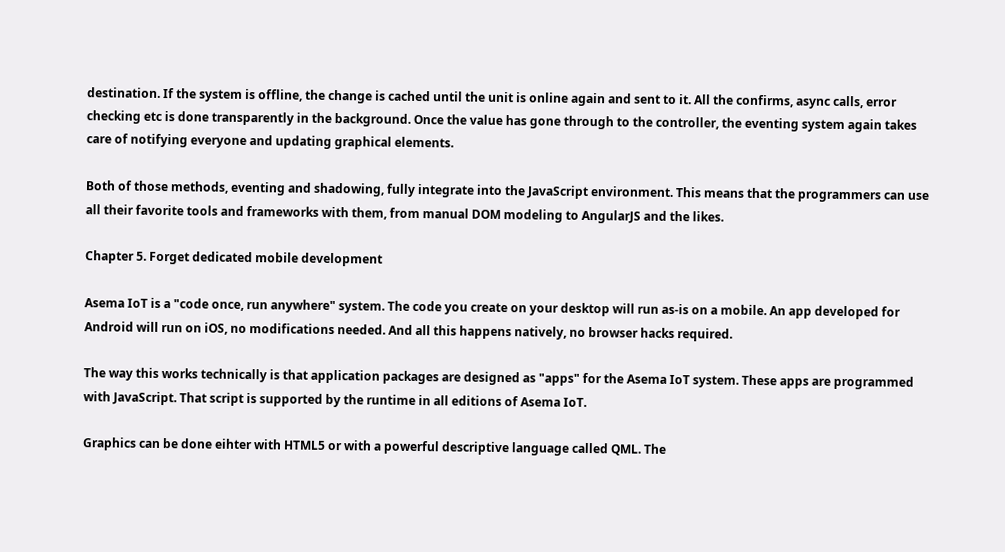destination. If the system is offline, the change is cached until the unit is online again and sent to it. All the confirms, async calls, error checking etc is done transparently in the background. Once the value has gone through to the controller, the eventing system again takes care of notifying everyone and updating graphical elements.

Both of those methods, eventing and shadowing, fully integrate into the JavaScript environment. This means that the programmers can use all their favorite tools and frameworks with them, from manual DOM modeling to AngularJS and the likes.

Chapter 5. Forget dedicated mobile development

Asema IoT is a "code once, run anywhere" system. The code you create on your desktop will run as-is on a mobile. An app developed for Android will run on iOS, no modifications needed. And all this happens natively, no browser hacks required.

The way this works technically is that application packages are designed as "apps" for the Asema IoT system. These apps are programmed with JavaScript. That script is supported by the runtime in all editions of Asema IoT.

Graphics can be done eihter with HTML5 or with a powerful descriptive language called QML. The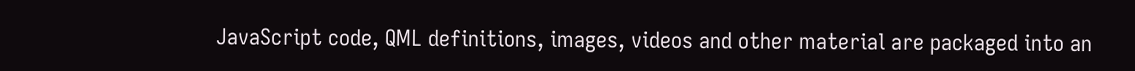JavaScript code, QML definitions, images, videos and other material are packaged into an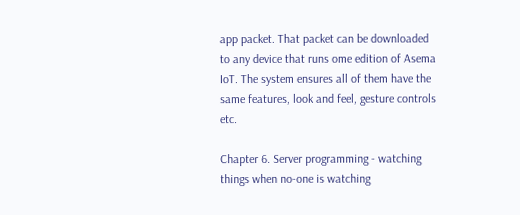app packet. That packet can be downloaded to any device that runs ome edition of Asema IoT. The system ensures all of them have the same features, look and feel, gesture controls etc.

Chapter 6. Server programming - watching things when no-one is watching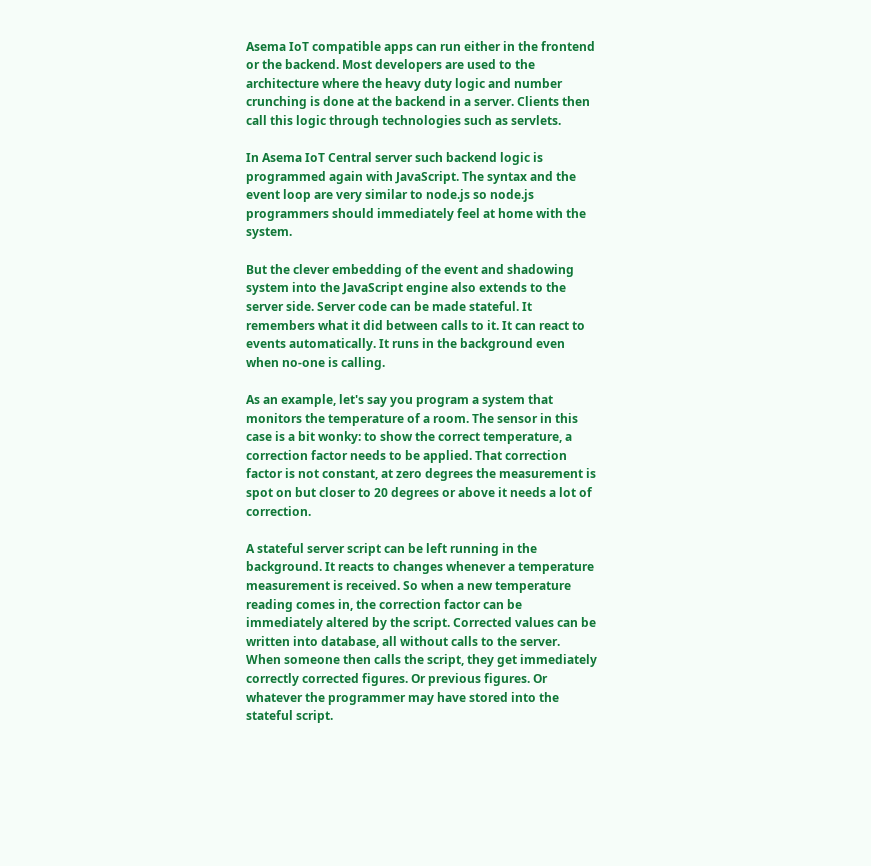Asema IoT compatible apps can run either in the frontend or the backend. Most developers are used to the architecture where the heavy duty logic and number crunching is done at the backend in a server. Clients then call this logic through technologies such as servlets.

In Asema IoT Central server such backend logic is programmed again with JavaScript. The syntax and the event loop are very similar to node.js so node.js programmers should immediately feel at home with the system.

But the clever embedding of the event and shadowing system into the JavaScript engine also extends to the server side. Server code can be made stateful. It remembers what it did between calls to it. It can react to events automatically. It runs in the background even when no-one is calling.

As an example, let's say you program a system that monitors the temperature of a room. The sensor in this case is a bit wonky: to show the correct temperature, a correction factor needs to be applied. That correction factor is not constant, at zero degrees the measurement is spot on but closer to 20 degrees or above it needs a lot of correction.

A stateful server script can be left running in the background. It reacts to changes whenever a temperature measurement is received. So when a new temperature reading comes in, the correction factor can be immediately altered by the script. Corrected values can be written into database, all without calls to the server. When someone then calls the script, they get immediately correctly corrected figures. Or previous figures. Or whatever the programmer may have stored into the stateful script.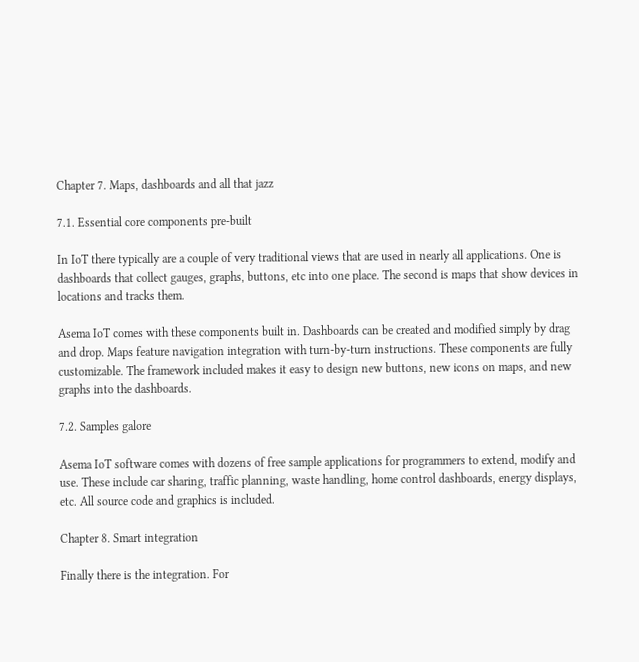Chapter 7. Maps, dashboards and all that jazz

7.1. Essential core components pre-built

In IoT there typically are a couple of very traditional views that are used in nearly all applications. One is dashboards that collect gauges, graphs, buttons, etc into one place. The second is maps that show devices in locations and tracks them.

Asema IoT comes with these components built in. Dashboards can be created and modified simply by drag and drop. Maps feature navigation integration with turn-by-turn instructions. These components are fully customizable. The framework included makes it easy to design new buttons, new icons on maps, and new graphs into the dashboards.

7.2. Samples galore

Asema IoT software comes with dozens of free sample applications for programmers to extend, modify and use. These include car sharing, traffic planning, waste handling, home control dashboards, energy displays, etc. All source code and graphics is included.

Chapter 8. Smart integration

Finally there is the integration. For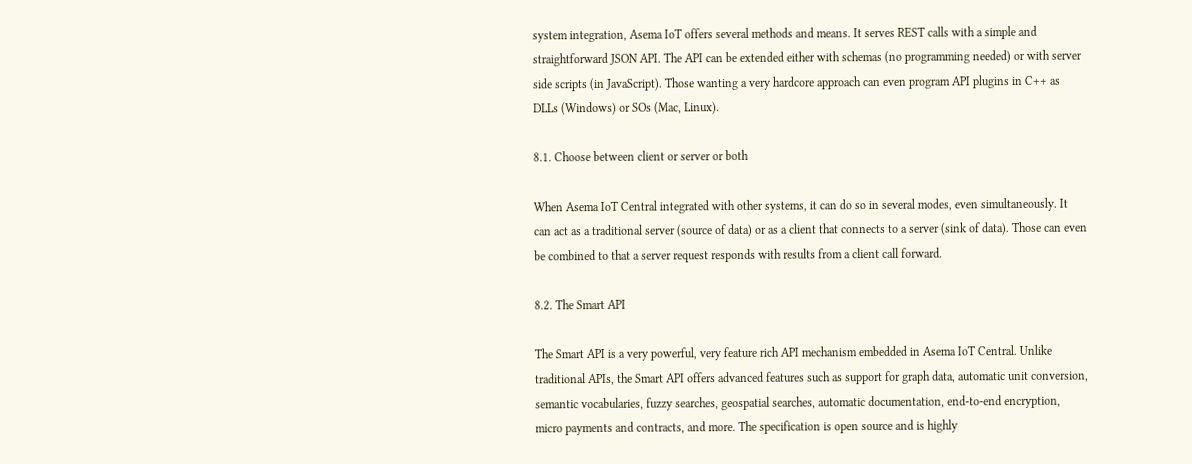system integration, Asema IoT offers several methods and means. It serves REST calls with a simple and straightforward JSON API. The API can be extended either with schemas (no programming needed) or with server side scripts (in JavaScript). Those wanting a very hardcore approach can even program API plugins in C++ as DLLs (Windows) or SOs (Mac, Linux).

8.1. Choose between client or server or both

When Asema IoT Central integrated with other systems, it can do so in several modes, even simultaneously. It can act as a traditional server (source of data) or as a client that connects to a server (sink of data). Those can even be combined to that a server request responds with results from a client call forward.

8.2. The Smart API

The Smart API is a very powerful, very feature rich API mechanism embedded in Asema IoT Central. Unlike traditional APIs, the Smart API offers advanced features such as support for graph data, automatic unit conversion, semantic vocabularies, fuzzy searches, geospatial searches, automatic documentation, end-to-end encryption, micro payments and contracts, and more. The specification is open source and is highly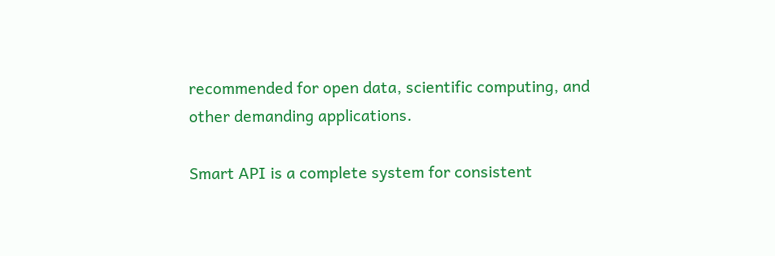recommended for open data, scientific computing, and other demanding applications.

Smart API is a complete system for consistent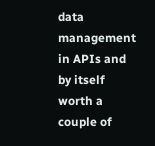data management in APIs and by itself worth a couple of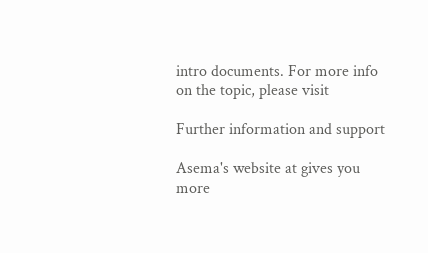intro documents. For more info on the topic, please visit

Further information and support

Asema's website at gives you more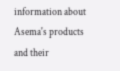information about Asema's products and their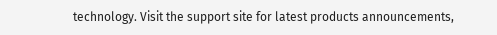technology. Visit the support site for latest products announcements,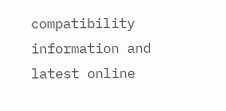compatibility information and latest online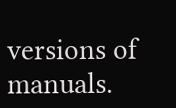versions of manuals.